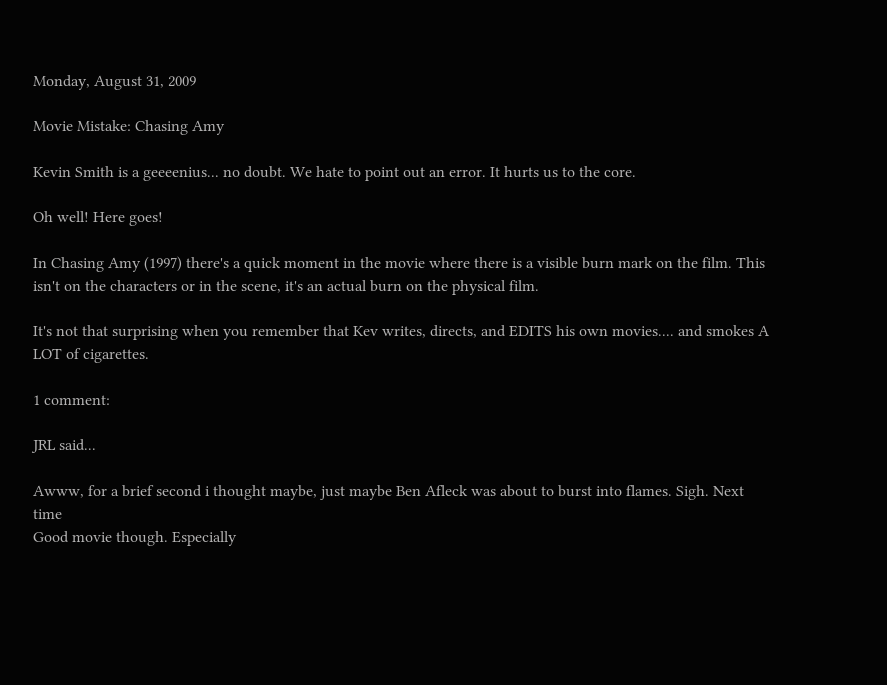Monday, August 31, 2009

Movie Mistake: Chasing Amy

Kevin Smith is a geeeenius... no doubt. We hate to point out an error. It hurts us to the core.

Oh well! Here goes!

In Chasing Amy (1997) there's a quick moment in the movie where there is a visible burn mark on the film. This isn't on the characters or in the scene, it's an actual burn on the physical film.

It's not that surprising when you remember that Kev writes, directs, and EDITS his own movies.... and smokes A LOT of cigarettes.

1 comment:

JRL said...

Awww, for a brief second i thought maybe, just maybe Ben Afleck was about to burst into flames. Sigh. Next time
Good movie though. Especially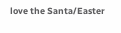love the Santa/Easter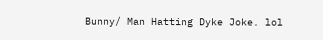Bunny/ Man Hatting Dyke Joke. lol